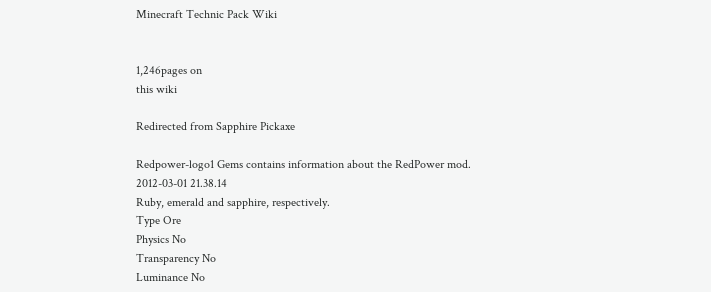Minecraft Technic Pack Wiki


1,246pages on
this wiki

Redirected from Sapphire Pickaxe

Redpower-logo1 Gems contains information about the RedPower mod.
2012-03-01 21.38.14
Ruby, emerald and sapphire, respectively.
Type Ore
Physics No
Transparency No
Luminance No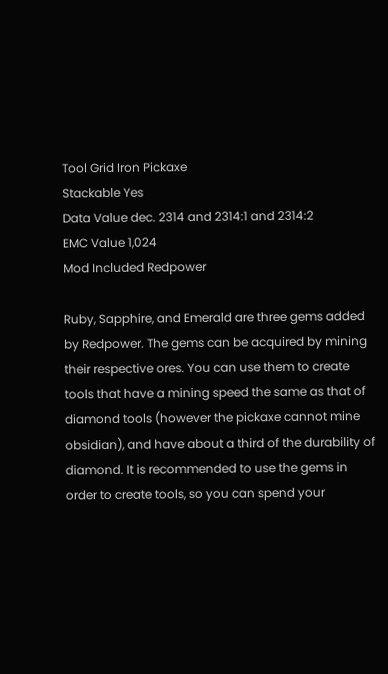Tool Grid Iron Pickaxe
Stackable Yes
Data Value dec. 2314 and 2314:1 and 2314:2
EMC Value 1,024
Mod Included Redpower

Ruby, Sapphire, and Emerald are three gems added by Redpower. The gems can be acquired by mining their respective ores. You can use them to create tools that have a mining speed the same as that of diamond tools (however the pickaxe cannot mine obsidian), and have about a third of the durability of diamond. It is recommended to use the gems in order to create tools, so you can spend your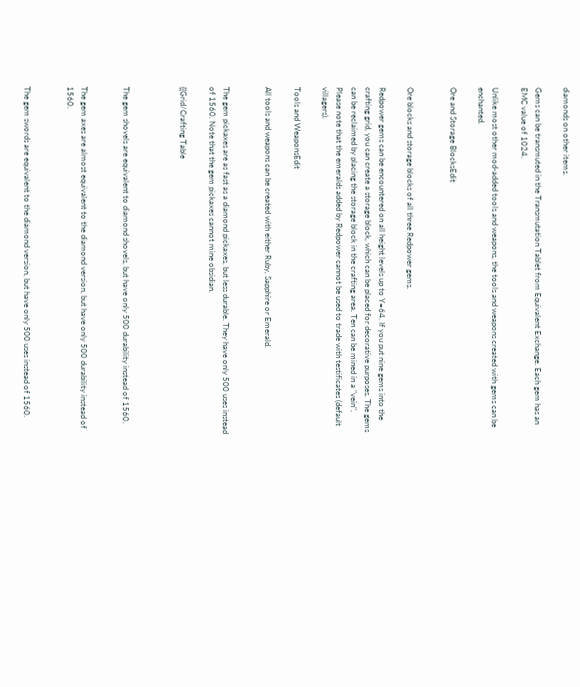diamonds on other items.

Gems can be transmuted in the Transmutation Tablet from Equivalent Exchange. Each gem has an EMC value of 1024.

Unlike most other mod-added tools and weapons, the tools and weapons created with gems can be enchanted.

Ore and Storage BlocksEdit


Ore blocks and storage blocks of all three Redpower gems.

Redpower gems can be encountered on all height levels up to Y=64. If you put nine gems into the crafting grid, you can create a storage block, which can be placed for decorative purposes. The gems can be reclaimed by placing the storage block in the crafting area. Ten can be mined in a "vein". Please note that the emeralds added by Redpower cannot be used to trade with testificates (default villagers).

Tools and WeaponsEdit

All tools and weapons can be created with either Ruby, Sapphire or Emerald.


The gem pickaxes are as fast as a diamond pickaxes, but less durable. They have only 500 uses instead of 1560. Note that the gem pickaxes cannot mine obsidian.

{{Grid/Crafting Table



The gem shovels are equivalent to diamond shovels, but have only 500 durability instead of 1560.


The gem axes are almost equivalent to the diamond version, but have only 500 durability instead of 1560.


The gem swords are equivalent to the diamond version, but have only 500 uses instead of 1560.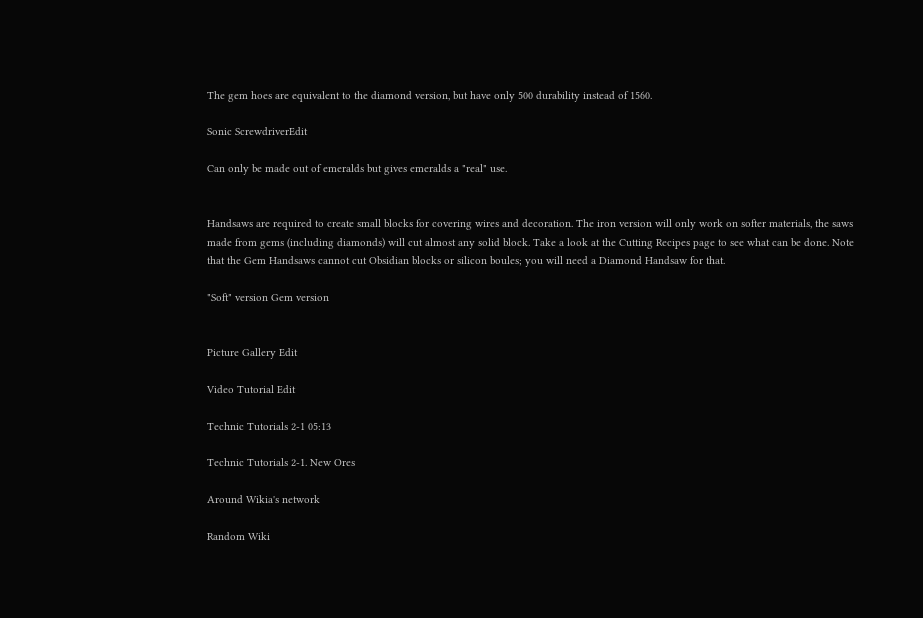The gem hoes are equivalent to the diamond version, but have only 500 durability instead of 1560.

Sonic ScrewdriverEdit

Can only be made out of emeralds but gives emeralds a "real" use.


Handsaws are required to create small blocks for covering wires and decoration. The iron version will only work on softer materials, the saws made from gems (including diamonds) will cut almost any solid block. Take a look at the Cutting Recipes page to see what can be done. Note that the Gem Handsaws cannot cut Obsidian blocks or silicon boules; you will need a Diamond Handsaw for that.

"Soft" version Gem version


Picture Gallery Edit

Video Tutorial Edit

Technic Tutorials 2-1 05:13

Technic Tutorials 2-1. New Ores

Around Wikia's network

Random Wiki